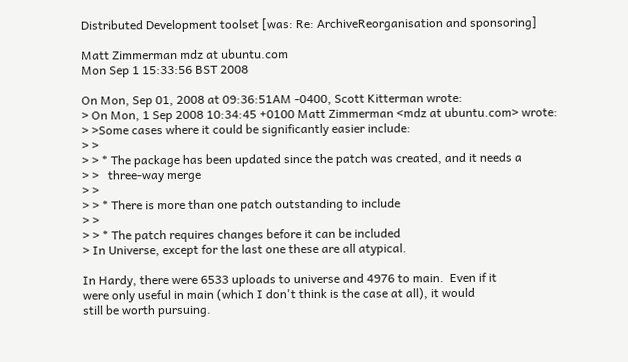Distributed Development toolset [was: Re: ArchiveReorganisation and sponsoring]

Matt Zimmerman mdz at ubuntu.com
Mon Sep 1 15:33:56 BST 2008

On Mon, Sep 01, 2008 at 09:36:51AM -0400, Scott Kitterman wrote:
> On Mon, 1 Sep 2008 10:34:45 +0100 Matt Zimmerman <mdz at ubuntu.com> wrote:
> >Some cases where it could be significantly easier include:
> >
> > * The package has been updated since the patch was created, and it needs a
> >   three-way merge
> >
> > * There is more than one patch outstanding to include
> >
> > * The patch requires changes before it can be included
> In Universe, except for the last one these are all atypical.

In Hardy, there were 6533 uploads to universe and 4976 to main.  Even if it
were only useful in main (which I don't think is the case at all), it would
still be worth pursuing.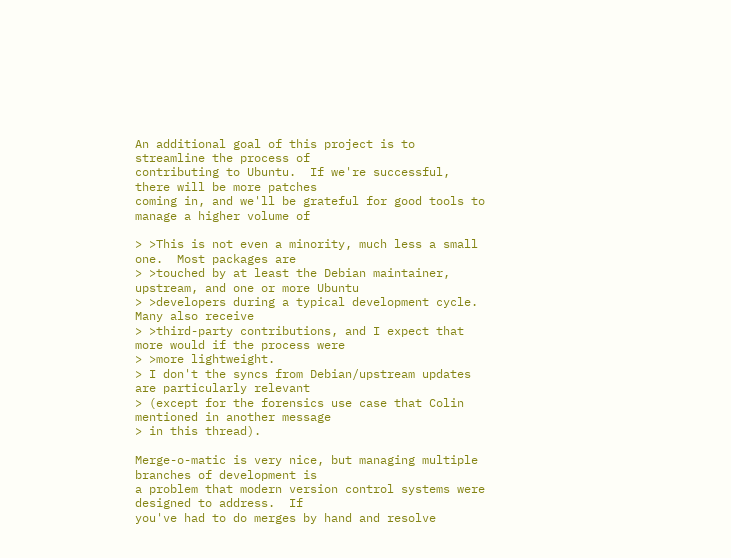An additional goal of this project is to streamline the process of
contributing to Ubuntu.  If we're successful, there will be more patches
coming in, and we'll be grateful for good tools to manage a higher volume of

> >This is not even a minority, much less a small one.  Most packages are
> >touched by at least the Debian maintainer, upstream, and one or more Ubuntu
> >developers during a typical development cycle.  Many also receive
> >third-party contributions, and I expect that more would if the process were
> >more lightweight.
> I don't the syncs from Debian/upstream updates are particularly relevant
> (except for the forensics use case that Colin mentioned in another message
> in this thread).

Merge-o-matic is very nice, but managing multiple branches of development is
a problem that modern version control systems were designed to address.  If
you've had to do merges by hand and resolve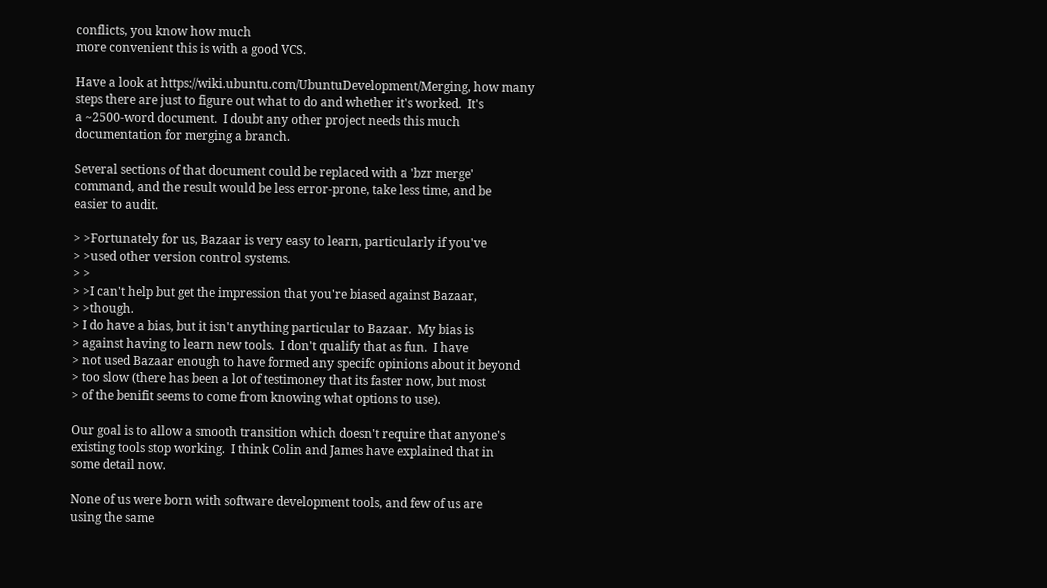conflicts, you know how much
more convenient this is with a good VCS.

Have a look at https://wiki.ubuntu.com/UbuntuDevelopment/Merging, how many
steps there are just to figure out what to do and whether it's worked.  It's
a ~2500-word document.  I doubt any other project needs this much
documentation for merging a branch.

Several sections of that document could be replaced with a 'bzr merge'
command, and the result would be less error-prone, take less time, and be
easier to audit.

> >Fortunately for us, Bazaar is very easy to learn, particularly if you've
> >used other version control systems.
> >
> >I can't help but get the impression that you're biased against Bazaar,
> >though.
> I do have a bias, but it isn't anything particular to Bazaar.  My bias is
> against having to learn new tools.  I don't qualify that as fun.  I have
> not used Bazaar enough to have formed any specifc opinions about it beyond
> too slow (there has been a lot of testimoney that its faster now, but most
> of the benifit seems to come from knowing what options to use).

Our goal is to allow a smooth transition which doesn't require that anyone's
existing tools stop working.  I think Colin and James have explained that in
some detail now.

None of us were born with software development tools, and few of us are
using the same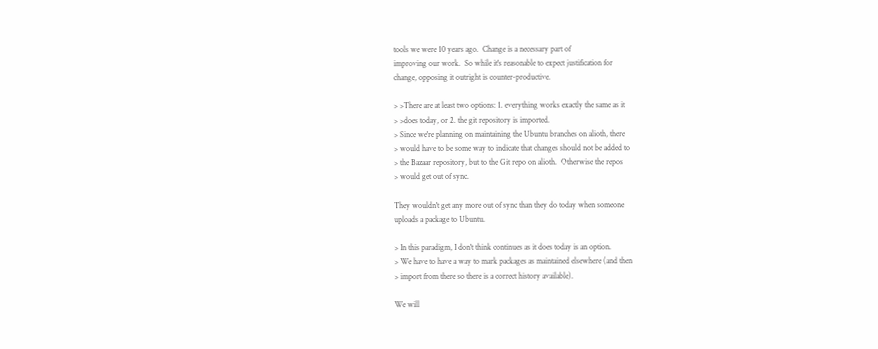tools we were 10 years ago.  Change is a necessary part of
improving our work.  So while it's reasonable to expect justification for
change, opposing it outright is counter-productive.

> >There are at least two options: 1. everything works exactly the same as it
> >does today, or 2. the git repository is imported.
> Since we're planning on maintaining the Ubuntu branches on alioth, there
> would have to be some way to indicate that changes should not be added to
> the Bazaar repository, but to the Git repo on alioth.  Otherwise the repos
> would get out of sync.

They wouldn't get any more out of sync than they do today when someone
uploads a package to Ubuntu.

> In this paradigm, I don't think continues as it does today is an option.
> We have to have a way to mark packages as maintained elsewhere (and then
> import from there so there is a correct history available).

We will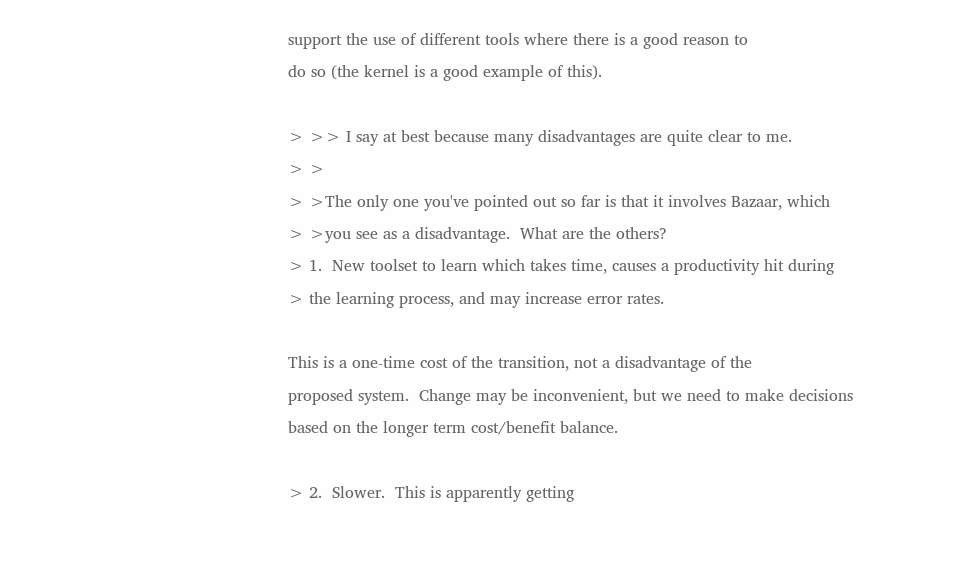support the use of different tools where there is a good reason to
do so (the kernel is a good example of this).

> >> I say at best because many disadvantages are quite clear to me.
> >
> >The only one you've pointed out so far is that it involves Bazaar, which
> >you see as a disadvantage.  What are the others?
> 1.  New toolset to learn which takes time, causes a productivity hit during
> the learning process, and may increase error rates.

This is a one-time cost of the transition, not a disadvantage of the
proposed system.  Change may be inconvenient, but we need to make decisions
based on the longer term cost/benefit balance.

> 2.  Slower.  This is apparently getting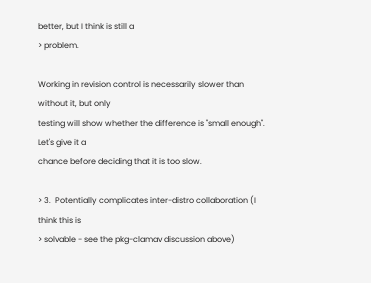better, but I think is still a
> problem.

Working in revision control is necessarily slower than without it, but only
testing will show whether the difference is "small enough".  Let's give it a
chance before deciding that it is too slow.

> 3.  Potentially complicates inter-distro collaboration (I think this is
> solvable - see the pkg-clamav discussion above)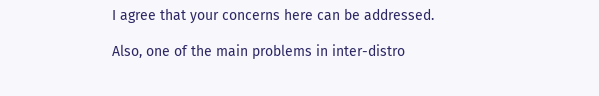I agree that your concerns here can be addressed.

Also, one of the main problems in inter-distro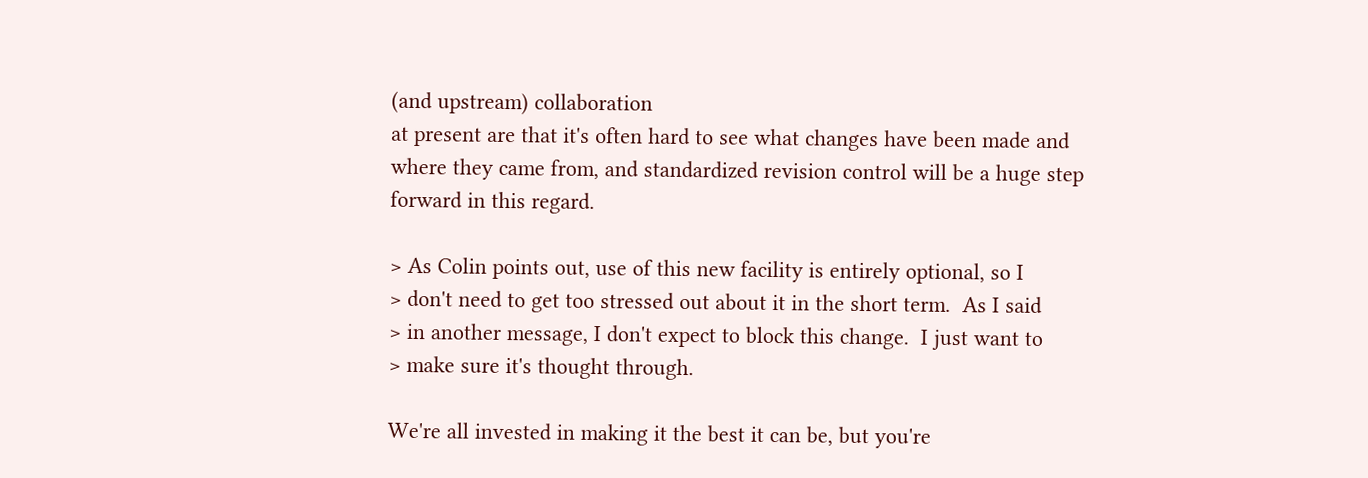(and upstream) collaboration
at present are that it's often hard to see what changes have been made and
where they came from, and standardized revision control will be a huge step
forward in this regard.

> As Colin points out, use of this new facility is entirely optional, so I
> don't need to get too stressed out about it in the short term.  As I said
> in another message, I don't expect to block this change.  I just want to
> make sure it's thought through.

We're all invested in making it the best it can be, but you're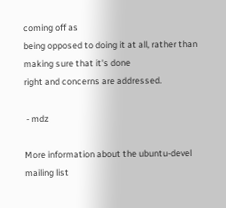coming off as
being opposed to doing it at all, rather than making sure that it's done
right and concerns are addressed.

 - mdz

More information about the ubuntu-devel mailing list